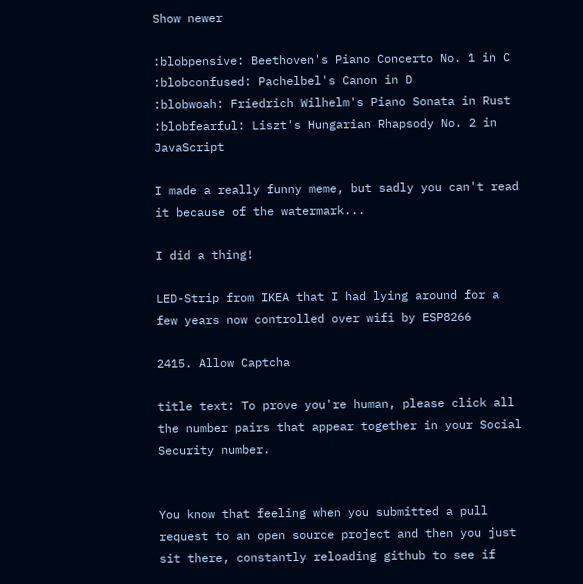Show newer

:blobpensive: Beethoven's Piano Concerto No. 1 in C
:blobconfused: Pachelbel's Canon in D
:blobwoah: Friedrich Wilhelm's Piano Sonata in Rust
:blobfearful: Liszt's Hungarian Rhapsody No. 2 in JavaScript

I made a really funny meme, but sadly you can't read it because of the watermark...

I did a thing!

LED-Strip from IKEA that I had lying around for a few years now controlled over wifi by ESP8266

2415. Allow Captcha

title text: To prove you're human, please click all the number pairs that appear together in your Social Security number.


You know that feeling when you submitted a pull request to an open source project and then you just sit there, constantly reloading github to see if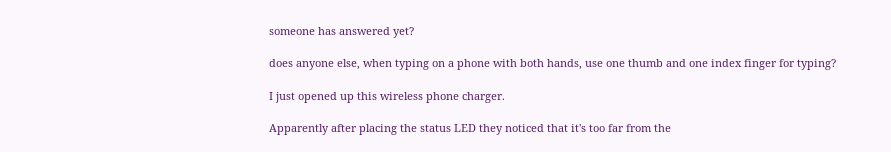someone has answered yet?

does anyone else, when typing on a phone with both hands, use one thumb and one index finger for typing?

I just opened up this wireless phone charger.

Apparently after placing the status LED they noticed that it's too far from the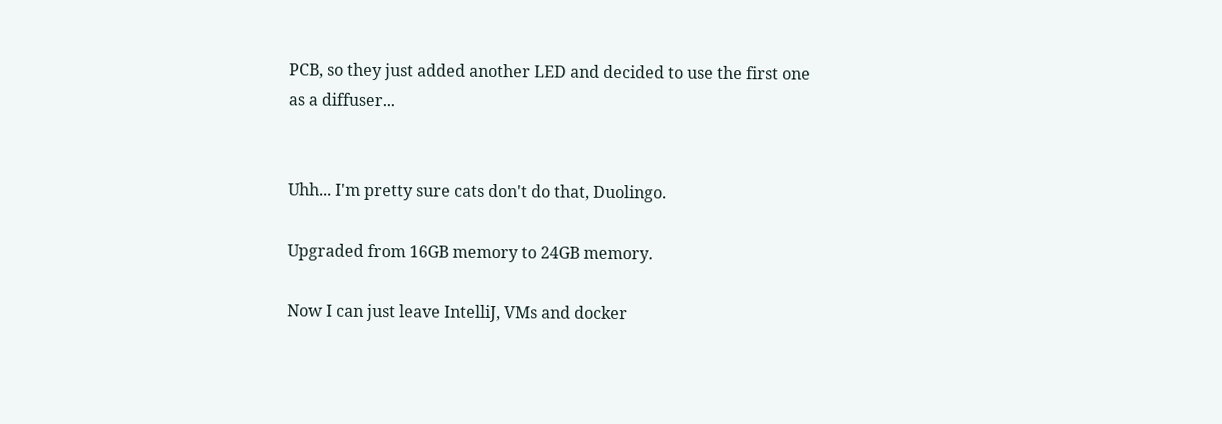PCB, so they just added another LED and decided to use the first one as a diffuser...


Uhh... I'm pretty sure cats don't do that, Duolingo.

Upgraded from 16GB memory to 24GB memory.

Now I can just leave IntelliJ, VMs and docker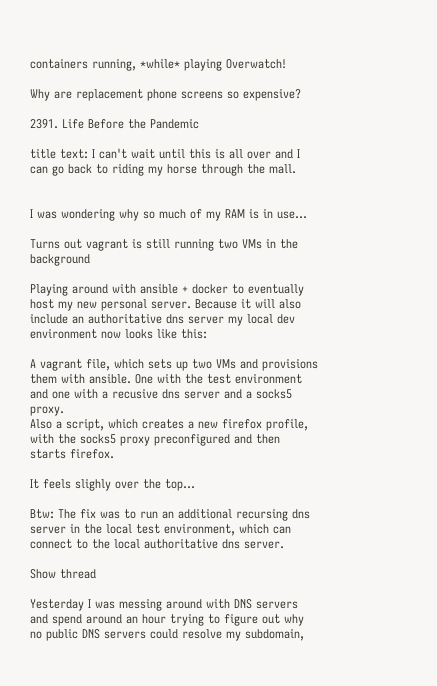containers running, *while* playing Overwatch!

Why are replacement phone screens so expensive?

2391. Life Before the Pandemic

title text: I can't wait until this is all over and I can go back to riding my horse through the mall.


I was wondering why so much of my RAM is in use...

Turns out vagrant is still running two VMs in the background

Playing around with ansible + docker to eventually host my new personal server. Because it will also include an authoritative dns server my local dev environment now looks like this:

A vagrant file, which sets up two VMs and provisions them with ansible. One with the test environment and one with a recusive dns server and a socks5 proxy.
Also a script, which creates a new firefox profile, with the socks5 proxy preconfigured and then starts firefox.

It feels slighly over the top...

Btw: The fix was to run an additional recursing dns server in the local test environment, which can connect to the local authoritative dns server.

Show thread

Yesterday I was messing around with DNS servers and spend around an hour trying to figure out why no public DNS servers could resolve my subdomain,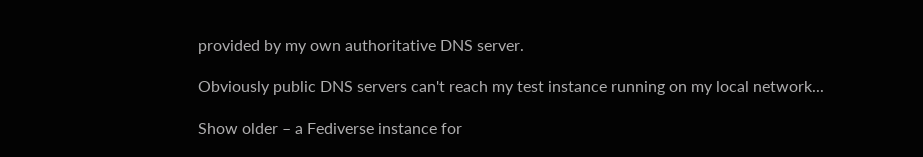provided by my own authoritative DNS server.

Obviously public DNS servers can't reach my test instance running on my local network...

Show older – a Fediverse instance for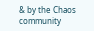& by the Chaos community